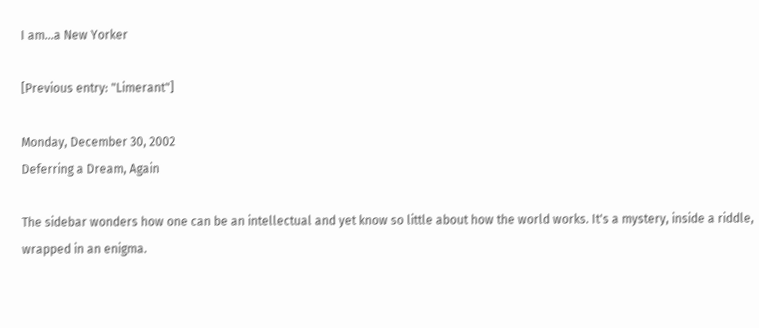I am...a New Yorker

[Previous entry: "Limerant"]

Monday, December 30, 2002
Deferring a Dream, Again

The sidebar wonders how one can be an intellectual and yet know so little about how the world works. It's a mystery, inside a riddle, wrapped in an enigma.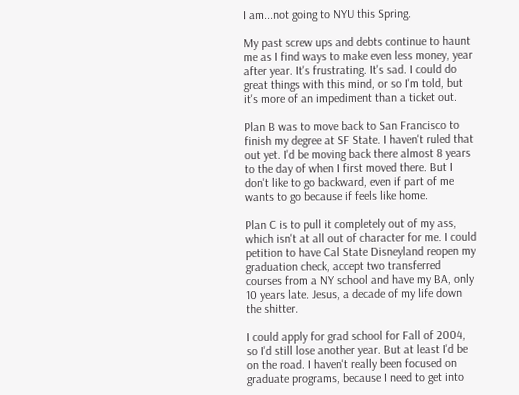I am...not going to NYU this Spring.

My past screw ups and debts continue to haunt me as I find ways to make even less money, year after year. It's frustrating. It's sad. I could do great things with this mind, or so I'm told, but it's more of an impediment than a ticket out.

Plan B was to move back to San Francisco to finish my degree at SF State. I haven't ruled that out yet. I'd be moving back there almost 8 years to the day of when I first moved there. But I don't like to go backward, even if part of me wants to go because if feels like home.

Plan C is to pull it completely out of my ass, which isn't at all out of character for me. I could petition to have Cal State Disneyland reopen my graduation check, accept two transferred courses from a NY school and have my BA, only 10 years late. Jesus, a decade of my life down the shitter.

I could apply for grad school for Fall of 2004, so I'd still lose another year. But at least I'd be on the road. I haven't really been focused on graduate programs, because I need to get into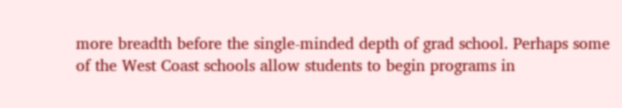more breadth before the single-minded depth of grad school. Perhaps some of the West Coast schools allow students to begin programs in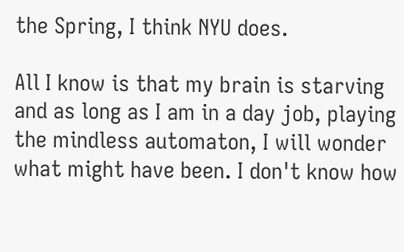the Spring, I think NYU does.

All I know is that my brain is starving and as long as I am in a day job, playing the mindless automaton, I will wonder what might have been. I don't know how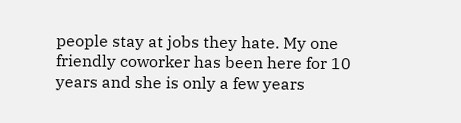people stay at jobs they hate. My one friendly coworker has been here for 10 years and she is only a few years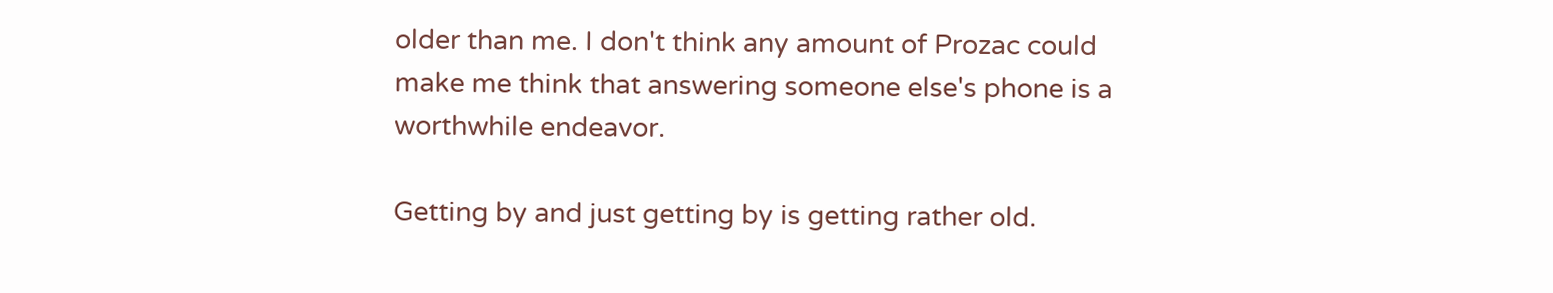older than me. I don't think any amount of Prozac could make me think that answering someone else's phone is a worthwhile endeavor.

Getting by and just getting by is getting rather old.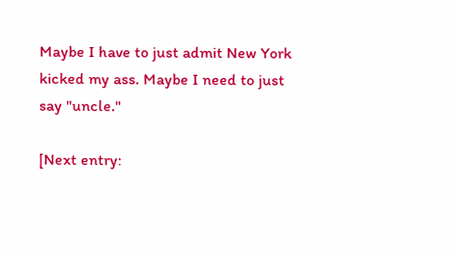Maybe I have to just admit New York kicked my ass. Maybe I need to just say "uncle."

[Next entry: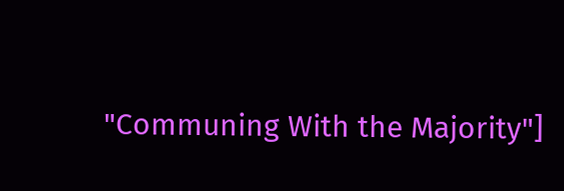"Communing With the Majority"]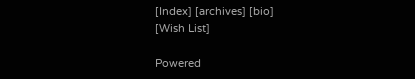[Index] [archives] [bio]
[Wish List]

Powered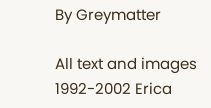By Greymatter

All text and images 1992-2002 Erica